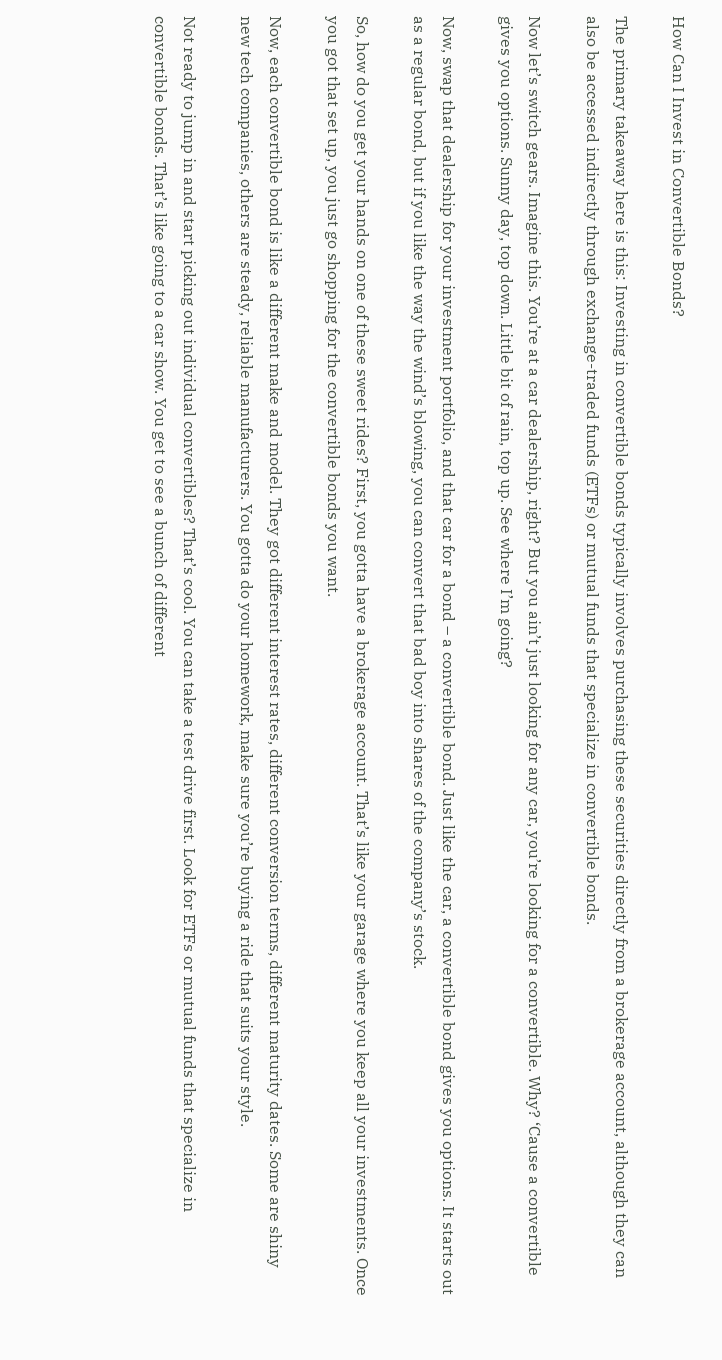How Can I Invest in Convertible Bonds?

The primary takeaway here is this: Investing in convertible bonds typically involves purchasing these securities directly from a brokerage account, although they can also be accessed indirectly through exchange-traded funds (ETFs) or mutual funds that specialize in convertible bonds.

Now let’s switch gears. Imagine this. You’re at a car dealership, right? But you ain’t just looking for any car, you’re looking for a convertible. Why? ‘Cause a convertible gives you options. Sunny day, top down. Little bit of rain, top up. See where I’m going?

Now, swap that dealership for your investment portfolio, and that car for a bond – a convertible bond. Just like the car, a convertible bond gives you options. It starts out as a regular bond, but if you like the way the wind’s blowing, you can convert that bad boy into shares of the company’s stock.

So, how do you get your hands on one of these sweet rides? First, you gotta have a brokerage account. That’s like your garage where you keep all your investments. Once you got that set up, you just go shopping for the convertible bonds you want.

Now, each convertible bond is like a different make and model. They got different interest rates, different conversion terms, different maturity dates. Some are shiny new tech companies, others are steady, reliable manufacturers. You gotta do your homework, make sure you’re buying a ride that suits your style.

Not ready to jump in and start picking out individual convertibles? That’s cool. You can take a test drive first. Look for ETFs or mutual funds that specialize in convertible bonds. That’s like going to a car show. You get to see a bunch of different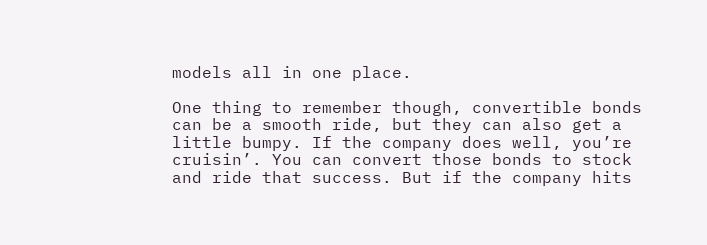models all in one place.

One thing to remember though, convertible bonds can be a smooth ride, but they can also get a little bumpy. If the company does well, you’re cruisin’. You can convert those bonds to stock and ride that success. But if the company hits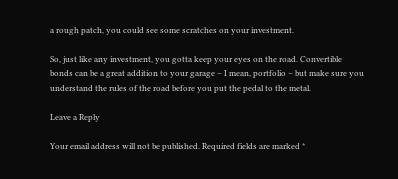a rough patch, you could see some scratches on your investment.

So, just like any investment, you gotta keep your eyes on the road. Convertible bonds can be a great addition to your garage – I mean, portfolio – but make sure you understand the rules of the road before you put the pedal to the metal.

Leave a Reply

Your email address will not be published. Required fields are marked *